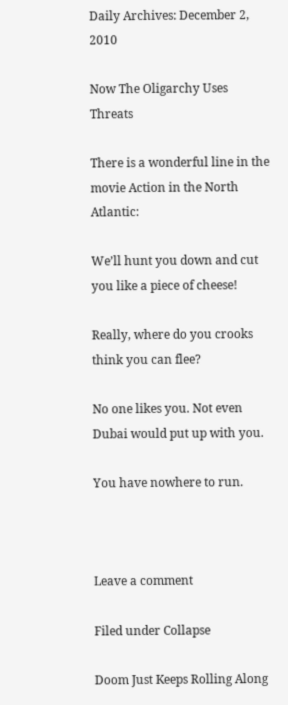Daily Archives: December 2, 2010

Now The Oligarchy Uses Threats

There is a wonderful line in the movie Action in the North Atlantic:

We’ll hunt you down and cut you like a piece of cheese!

Really, where do you crooks think you can flee?

No one likes you. Not even Dubai would put up with you.

You have nowhere to run.



Leave a comment

Filed under Collapse

Doom Just Keeps Rolling Along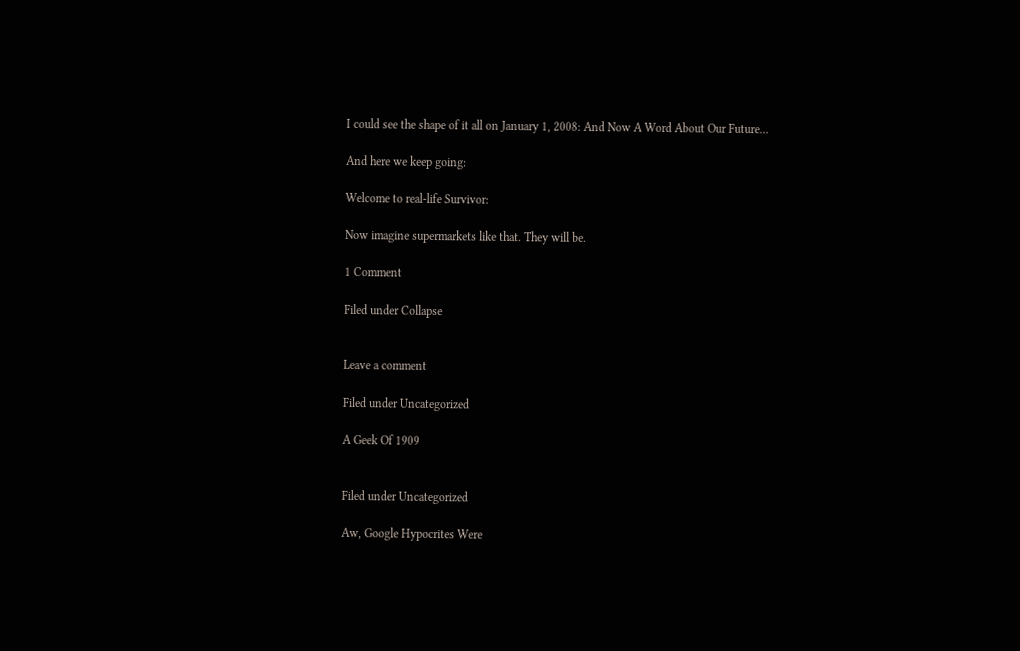I could see the shape of it all on January 1, 2008: And Now A Word About Our Future…

And here we keep going:

Welcome to real-life Survivor:

Now imagine supermarkets like that. They will be.

1 Comment

Filed under Collapse


Leave a comment

Filed under Uncategorized

A Geek Of 1909


Filed under Uncategorized

Aw, Google Hypocrites Were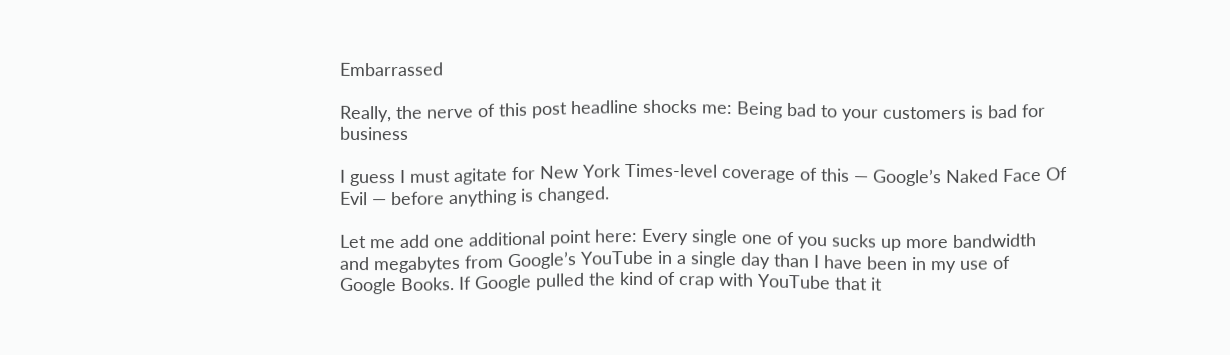Embarrassed

Really, the nerve of this post headline shocks me: Being bad to your customers is bad for business

I guess I must agitate for New York Times-level coverage of this — Google’s Naked Face Of Evil — before anything is changed.

Let me add one additional point here: Every single one of you sucks up more bandwidth and megabytes from Google’s YouTube in a single day than I have been in my use of Google Books. If Google pulled the kind of crap with YouTube that it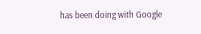has been doing with Google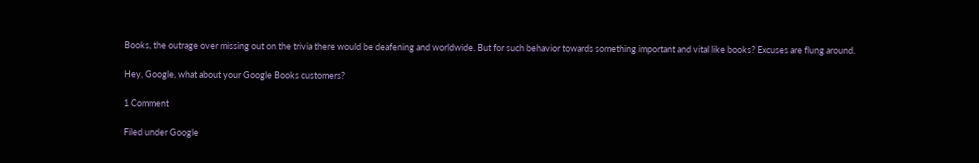Books, the outrage over missing out on the trivia there would be deafening and worldwide. But for such behavior towards something important and vital like books? Excuses are flung around.

Hey, Google, what about your Google Books customers?

1 Comment

Filed under Google